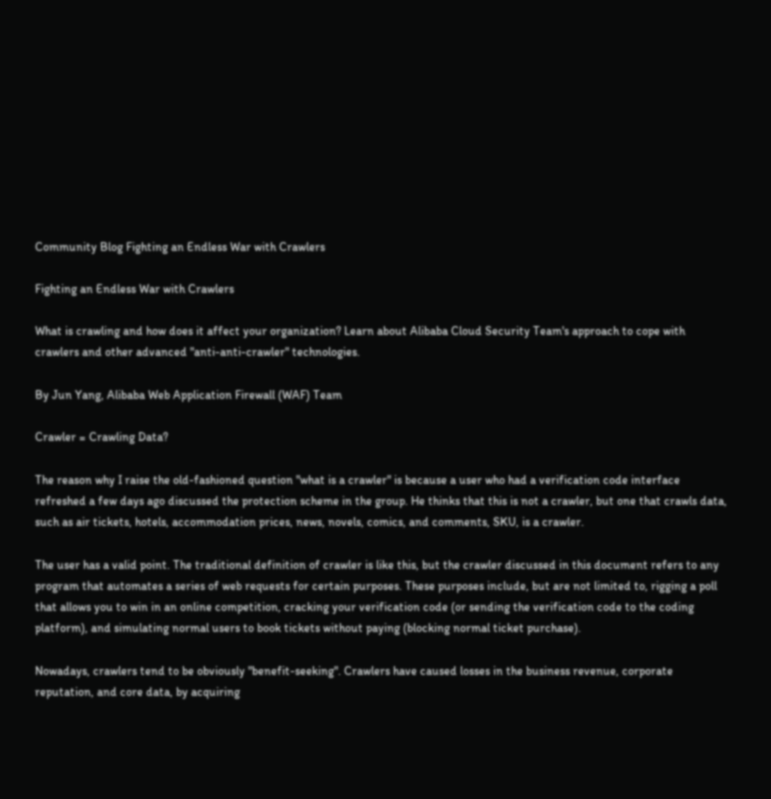Community Blog Fighting an Endless War with Crawlers

Fighting an Endless War with Crawlers

What is crawling and how does it affect your organization? Learn about Alibaba Cloud Security Team's approach to cope with crawlers and other advanced "anti-anti-crawler" technologies.

By Jun Yang, Alibaba Web Application Firewall (WAF) Team

Crawler = Crawling Data?

The reason why I raise the old-fashioned question "what is a crawler" is because a user who had a verification code interface refreshed a few days ago discussed the protection scheme in the group. He thinks that this is not a crawler, but one that crawls data, such as air tickets, hotels, accommodation prices, news, novels, comics, and comments, SKU, is a crawler.

The user has a valid point. The traditional definition of crawler is like this, but the crawler discussed in this document refers to any program that automates a series of web requests for certain purposes. These purposes include, but are not limited to, rigging a poll that allows you to win in an online competition, cracking your verification code (or sending the verification code to the coding platform), and simulating normal users to book tickets without paying (blocking normal ticket purchase).

Nowadays, crawlers tend to be obviously "benefit-seeking". Crawlers have caused losses in the business revenue, corporate reputation, and core data, by acquiring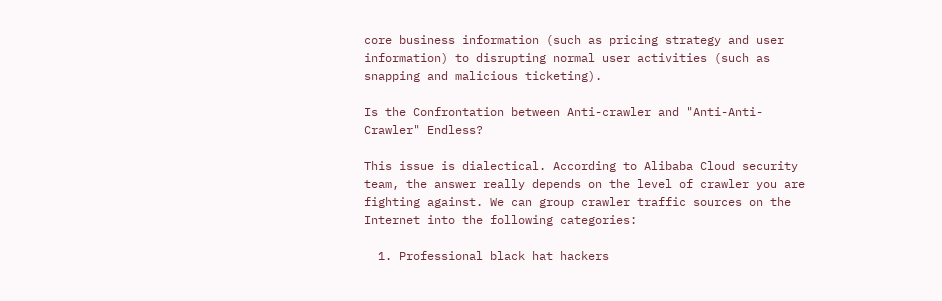core business information (such as pricing strategy and user information) to disrupting normal user activities (such as snapping and malicious ticketing).

Is the Confrontation between Anti-crawler and "Anti-Anti-Crawler" Endless?

This issue is dialectical. According to Alibaba Cloud security team, the answer really depends on the level of crawler you are fighting against. We can group crawler traffic sources on the Internet into the following categories:

  1. Professional black hat hackers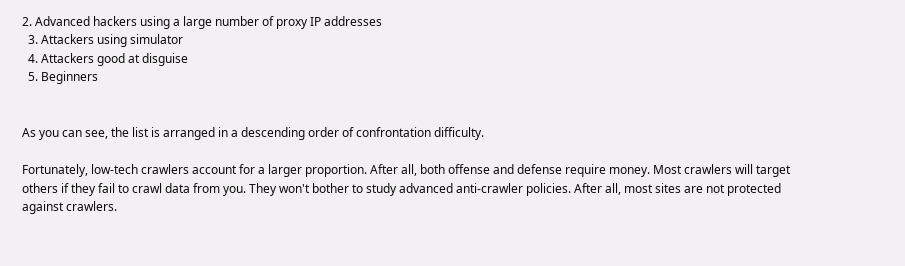2. Advanced hackers using a large number of proxy IP addresses
  3. Attackers using simulator
  4. Attackers good at disguise
  5. Beginners


As you can see, the list is arranged in a descending order of confrontation difficulty.

Fortunately, low-tech crawlers account for a larger proportion. After all, both offense and defense require money. Most crawlers will target others if they fail to crawl data from you. They won't bother to study advanced anti-crawler policies. After all, most sites are not protected against crawlers.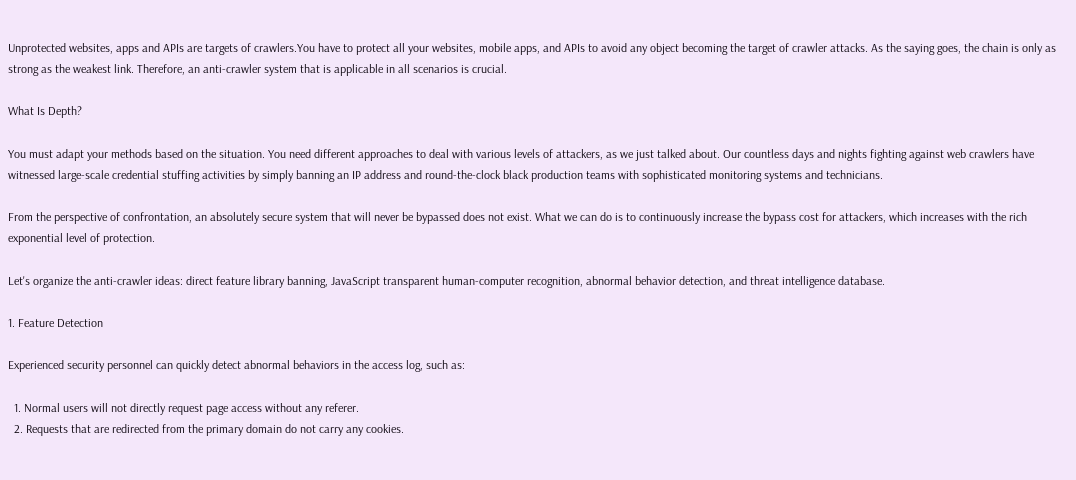Unprotected websites, apps and APIs are targets of crawlers.You have to protect all your websites, mobile apps, and APIs to avoid any object becoming the target of crawler attacks. As the saying goes, the chain is only as strong as the weakest link. Therefore, an anti-crawler system that is applicable in all scenarios is crucial.

What Is Depth?

You must adapt your methods based on the situation. You need different approaches to deal with various levels of attackers, as we just talked about. Our countless days and nights fighting against web crawlers have witnessed large-scale credential stuffing activities by simply banning an IP address and round-the-clock black production teams with sophisticated monitoring systems and technicians.

From the perspective of confrontation, an absolutely secure system that will never be bypassed does not exist. What we can do is to continuously increase the bypass cost for attackers, which increases with the rich exponential level of protection.

Let's organize the anti-crawler ideas: direct feature library banning, JavaScript transparent human-computer recognition, abnormal behavior detection, and threat intelligence database.

1. Feature Detection

Experienced security personnel can quickly detect abnormal behaviors in the access log, such as:

  1. Normal users will not directly request page access without any referer.
  2. Requests that are redirected from the primary domain do not carry any cookies.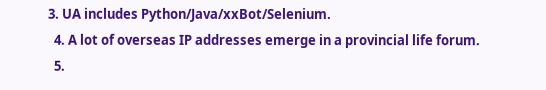3. UA includes Python/Java/xxBot/Selenium.
  4. A lot of overseas IP addresses emerge in a provincial life forum.
  5.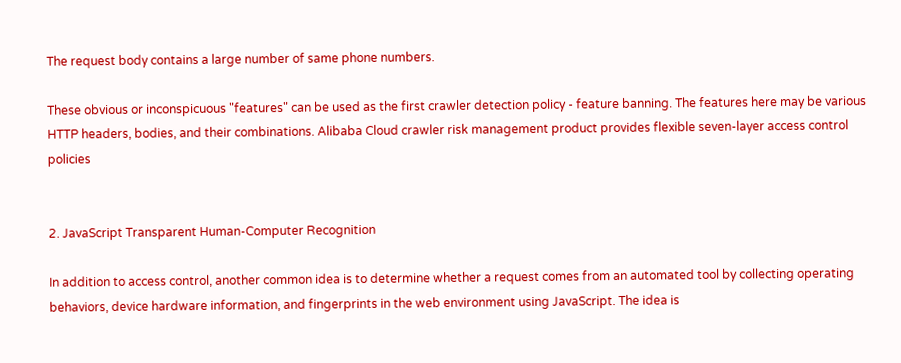The request body contains a large number of same phone numbers.

These obvious or inconspicuous "features" can be used as the first crawler detection policy - feature banning. The features here may be various HTTP headers, bodies, and their combinations. Alibaba Cloud crawler risk management product provides flexible seven-layer access control policies


2. JavaScript Transparent Human-Computer Recognition

In addition to access control, another common idea is to determine whether a request comes from an automated tool by collecting operating behaviors, device hardware information, and fingerprints in the web environment using JavaScript. The idea is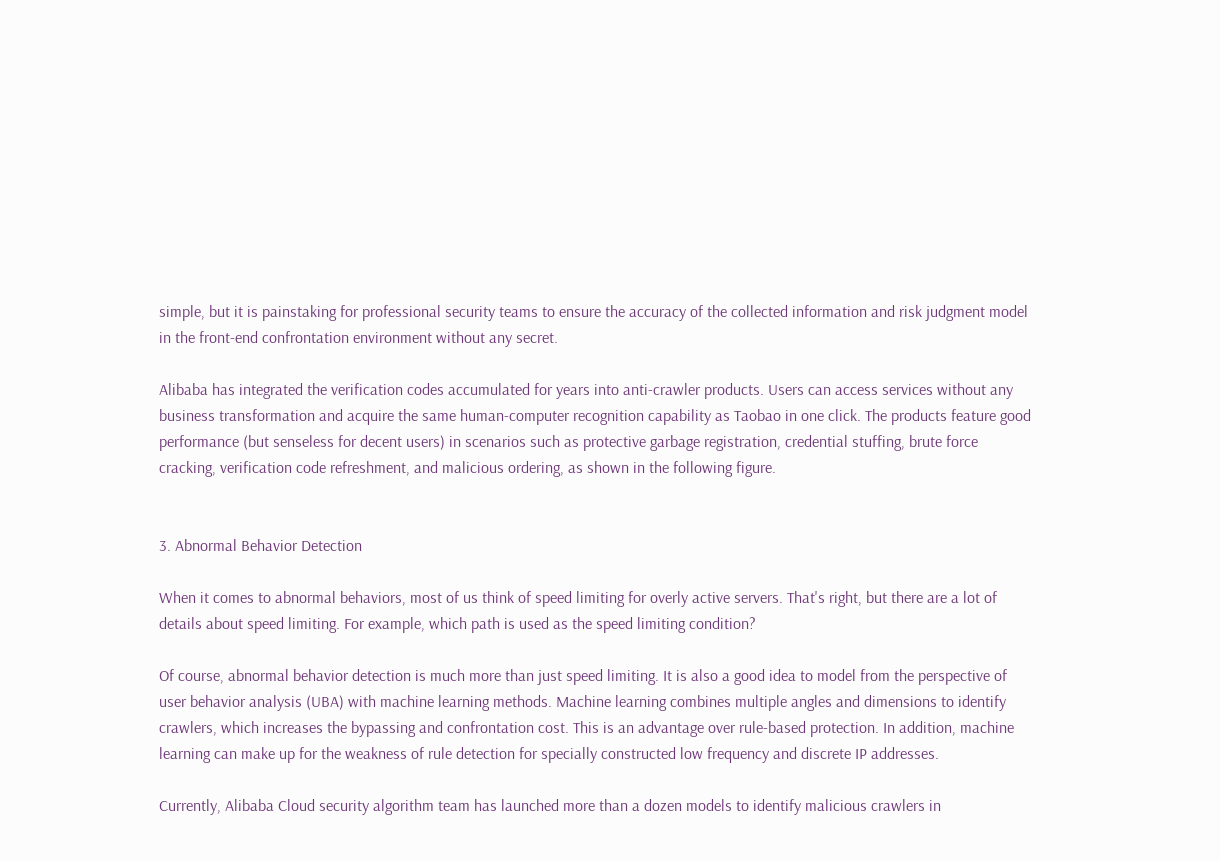simple, but it is painstaking for professional security teams to ensure the accuracy of the collected information and risk judgment model in the front-end confrontation environment without any secret.

Alibaba has integrated the verification codes accumulated for years into anti-crawler products. Users can access services without any business transformation and acquire the same human-computer recognition capability as Taobao in one click. The products feature good performance (but senseless for decent users) in scenarios such as protective garbage registration, credential stuffing, brute force cracking, verification code refreshment, and malicious ordering, as shown in the following figure.


3. Abnormal Behavior Detection

When it comes to abnormal behaviors, most of us think of speed limiting for overly active servers. That's right, but there are a lot of details about speed limiting. For example, which path is used as the speed limiting condition?

Of course, abnormal behavior detection is much more than just speed limiting. It is also a good idea to model from the perspective of user behavior analysis (UBA) with machine learning methods. Machine learning combines multiple angles and dimensions to identify crawlers, which increases the bypassing and confrontation cost. This is an advantage over rule-based protection. In addition, machine learning can make up for the weakness of rule detection for specially constructed low frequency and discrete IP addresses.

Currently, Alibaba Cloud security algorithm team has launched more than a dozen models to identify malicious crawlers in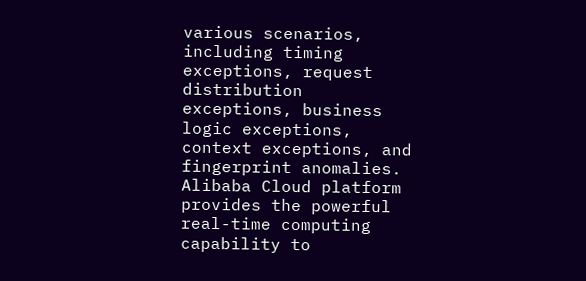various scenarios, including timing exceptions, request distribution exceptions, business logic exceptions, context exceptions, and fingerprint anomalies. Alibaba Cloud platform provides the powerful real-time computing capability to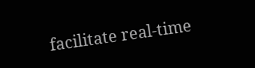facilitate real-time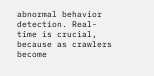abnormal behavior detection. Real-time is crucial, because as crawlers become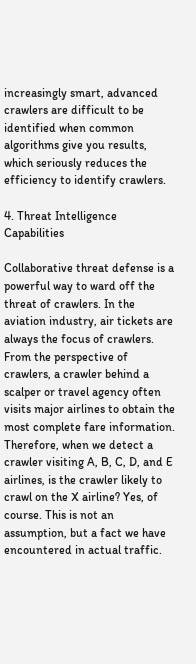increasingly smart, advanced crawlers are difficult to be identified when common algorithms give you results, which seriously reduces the efficiency to identify crawlers.

4. Threat Intelligence Capabilities

Collaborative threat defense is a powerful way to ward off the threat of crawlers. In the aviation industry, air tickets are always the focus of crawlers. From the perspective of crawlers, a crawler behind a scalper or travel agency often visits major airlines to obtain the most complete fare information. Therefore, when we detect a crawler visiting A, B, C, D, and E airlines, is the crawler likely to crawl on the X airline? Yes, of course. This is not an assumption, but a fact we have encountered in actual traffic.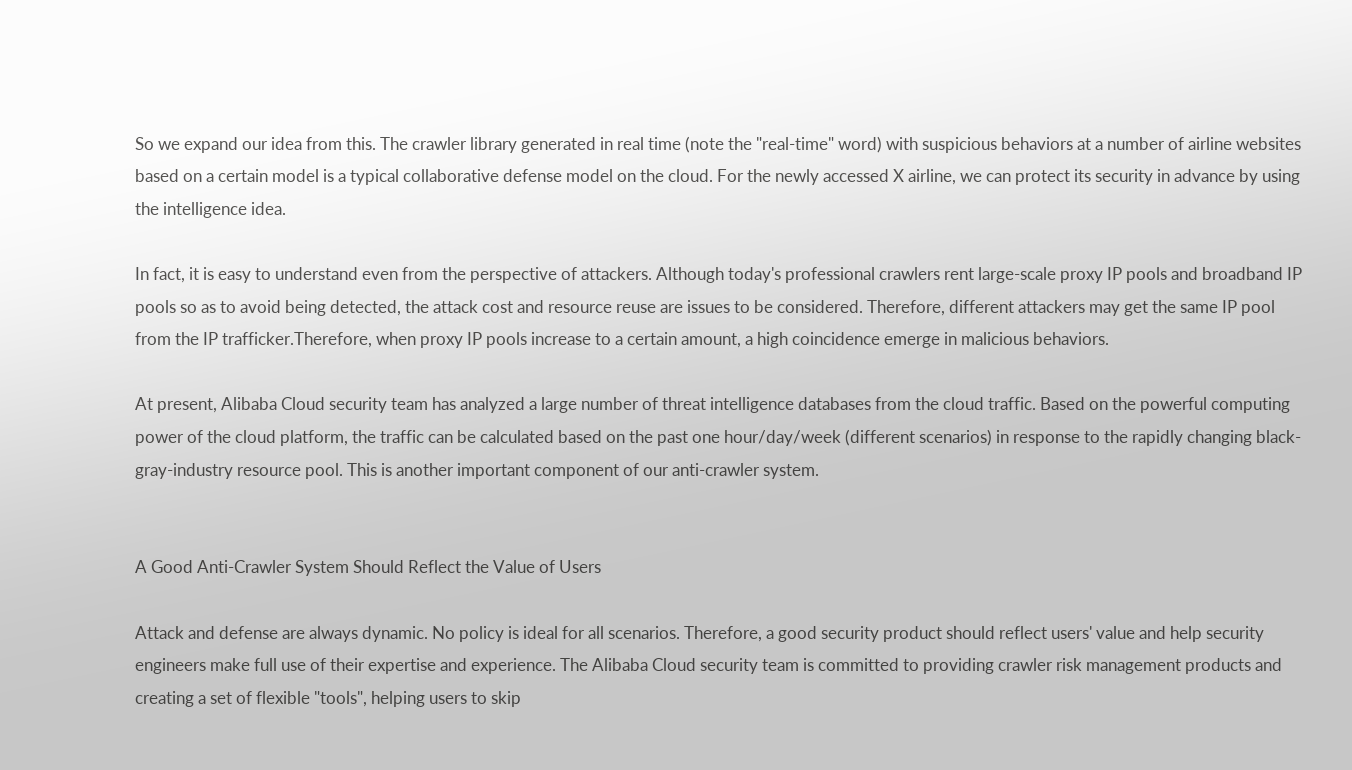So we expand our idea from this. The crawler library generated in real time (note the "real-time" word) with suspicious behaviors at a number of airline websites based on a certain model is a typical collaborative defense model on the cloud. For the newly accessed X airline, we can protect its security in advance by using the intelligence idea.

In fact, it is easy to understand even from the perspective of attackers. Although today's professional crawlers rent large-scale proxy IP pools and broadband IP pools so as to avoid being detected, the attack cost and resource reuse are issues to be considered. Therefore, different attackers may get the same IP pool from the IP trafficker.Therefore, when proxy IP pools increase to a certain amount, a high coincidence emerge in malicious behaviors.

At present, Alibaba Cloud security team has analyzed a large number of threat intelligence databases from the cloud traffic. Based on the powerful computing power of the cloud platform, the traffic can be calculated based on the past one hour/day/week (different scenarios) in response to the rapidly changing black-gray-industry resource pool. This is another important component of our anti-crawler system.


A Good Anti-Crawler System Should Reflect the Value of Users

Attack and defense are always dynamic. No policy is ideal for all scenarios. Therefore, a good security product should reflect users' value and help security engineers make full use of their expertise and experience. The Alibaba Cloud security team is committed to providing crawler risk management products and creating a set of flexible "tools", helping users to skip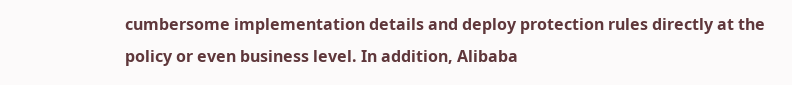cumbersome implementation details and deploy protection rules directly at the policy or even business level. In addition, Alibaba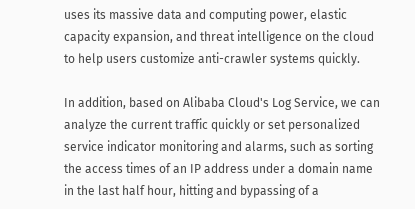uses its massive data and computing power, elastic capacity expansion, and threat intelligence on the cloud to help users customize anti-crawler systems quickly.

In addition, based on Alibaba Cloud's Log Service, we can analyze the current traffic quickly or set personalized service indicator monitoring and alarms, such as sorting the access times of an IP address under a domain name in the last half hour, hitting and bypassing of a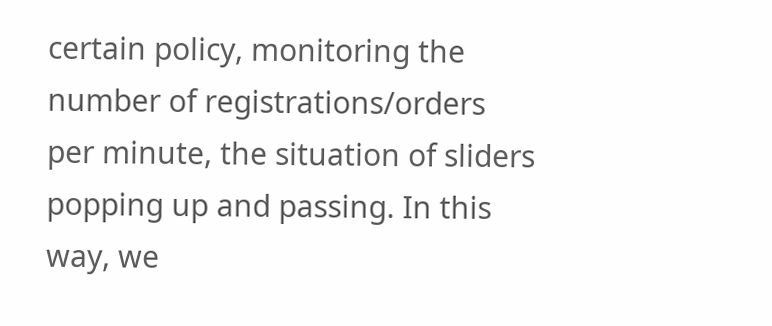certain policy, monitoring the number of registrations/orders per minute, the situation of sliders popping up and passing. In this way, we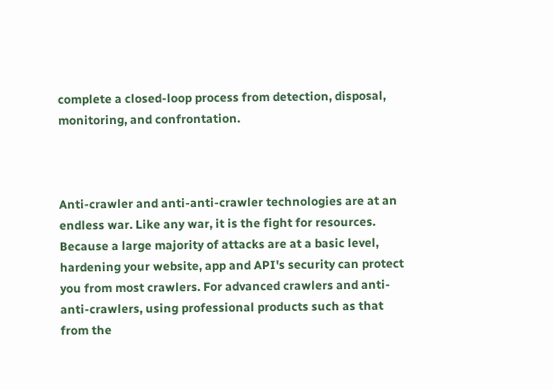complete a closed-loop process from detection, disposal, monitoring, and confrontation.



Anti-crawler and anti-anti-crawler technologies are at an endless war. Like any war, it is the fight for resources. Because a large majority of attacks are at a basic level, hardening your website, app and API's security can protect you from most crawlers. For advanced crawlers and anti-anti-crawlers, using professional products such as that from the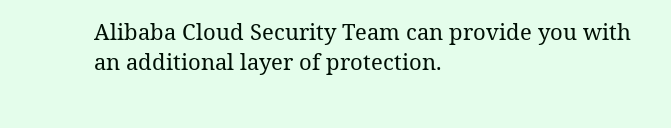Alibaba Cloud Security Team can provide you with an additional layer of protection.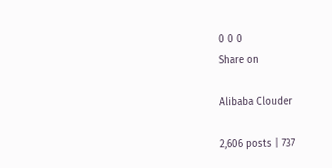0 0 0
Share on

Alibaba Clouder

2,606 posts | 737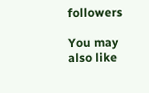followers

You may also like